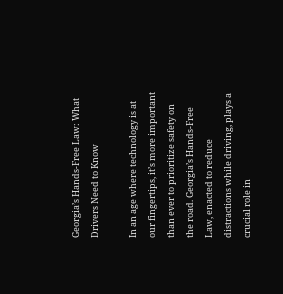Georgia’s Hands-Free Law: What Drivers Need to Know

In an age where technology is at our fingertips, it’s more important than ever to prioritize safety on the road. Georgia’s Hands-Free Law, enacted to reduce distractions while driving, plays a crucial role in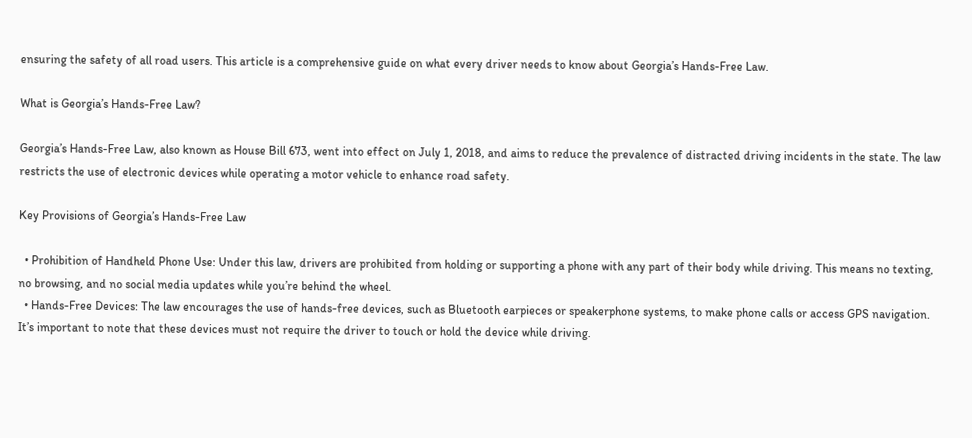ensuring the safety of all road users. This article is a comprehensive guide on what every driver needs to know about Georgia’s Hands-Free Law.

What is Georgia’s Hands-Free Law?

Georgia’s Hands-Free Law, also known as House Bill 673, went into effect on July 1, 2018, and aims to reduce the prevalence of distracted driving incidents in the state. The law restricts the use of electronic devices while operating a motor vehicle to enhance road safety.

Key Provisions of Georgia’s Hands-Free Law

  • Prohibition of Handheld Phone Use: Under this law, drivers are prohibited from holding or supporting a phone with any part of their body while driving. This means no texting, no browsing, and no social media updates while you’re behind the wheel.
  • Hands-Free Devices: The law encourages the use of hands-free devices, such as Bluetooth earpieces or speakerphone systems, to make phone calls or access GPS navigation. It’s important to note that these devices must not require the driver to touch or hold the device while driving.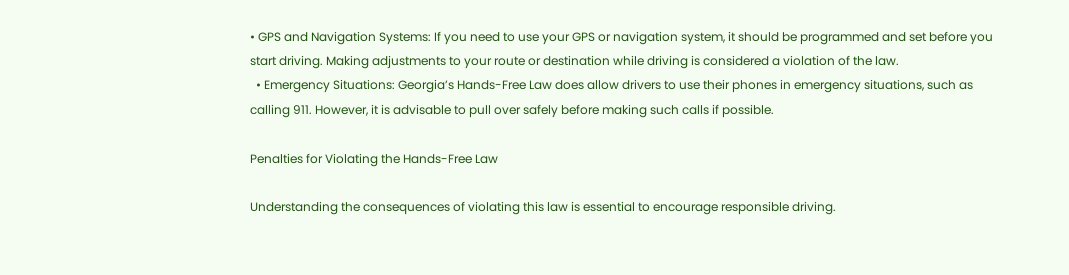• GPS and Navigation Systems: If you need to use your GPS or navigation system, it should be programmed and set before you start driving. Making adjustments to your route or destination while driving is considered a violation of the law.
  • Emergency Situations: Georgia’s Hands-Free Law does allow drivers to use their phones in emergency situations, such as calling 911. However, it is advisable to pull over safely before making such calls if possible.

Penalties for Violating the Hands-Free Law

Understanding the consequences of violating this law is essential to encourage responsible driving.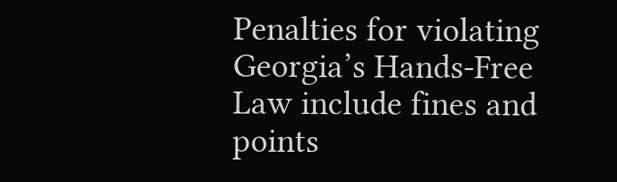Penalties for violating Georgia’s Hands-Free Law include fines and points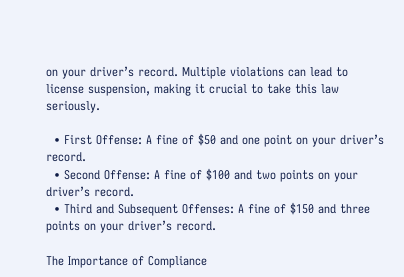on your driver’s record. Multiple violations can lead to license suspension, making it crucial to take this law seriously.

  • First Offense: A fine of $50 and one point on your driver’s record.
  • Second Offense: A fine of $100 and two points on your driver’s record.
  • Third and Subsequent Offenses: A fine of $150 and three points on your driver’s record.

The Importance of Compliance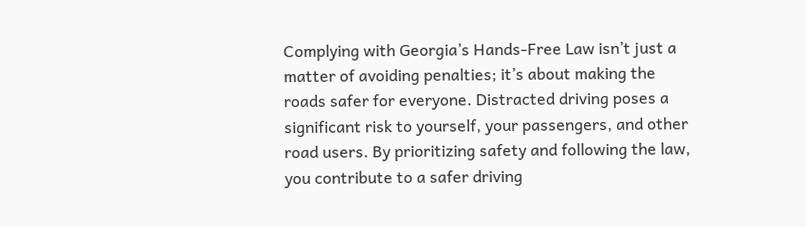Complying with Georgia’s Hands-Free Law isn’t just a matter of avoiding penalties; it’s about making the roads safer for everyone. Distracted driving poses a significant risk to yourself, your passengers, and other road users. By prioritizing safety and following the law, you contribute to a safer driving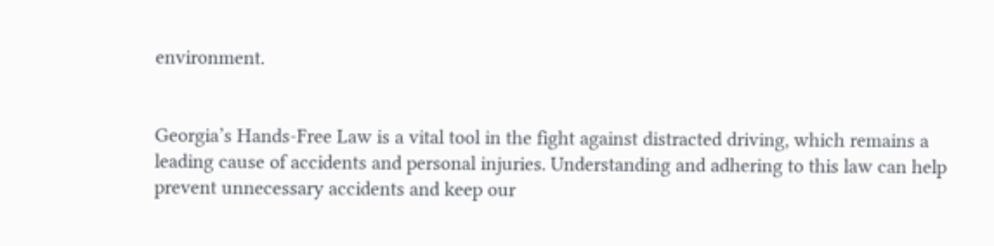environment.


Georgia’s Hands-Free Law is a vital tool in the fight against distracted driving, which remains a leading cause of accidents and personal injuries. Understanding and adhering to this law can help prevent unnecessary accidents and keep our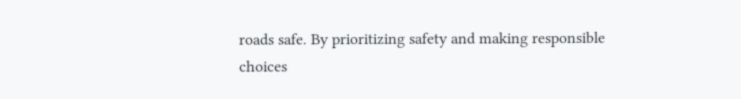roads safe. By prioritizing safety and making responsible choices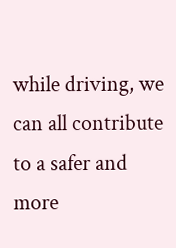while driving, we can all contribute to a safer and more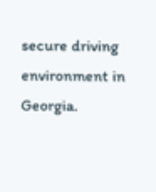secure driving environment in Georgia.